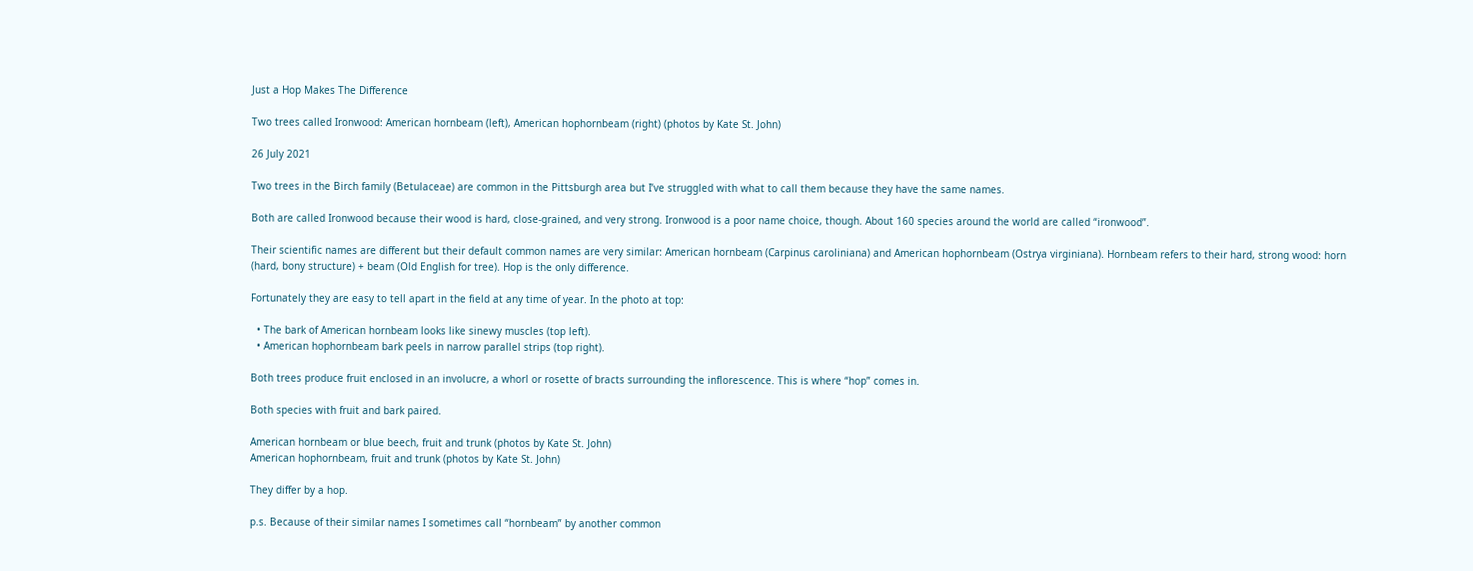Just a Hop Makes The Difference

Two trees called Ironwood: American hornbeam (left), American hophornbeam (right) (photos by Kate St. John)

26 July 2021

Two trees in the Birch family (Betulaceae) are common in the Pittsburgh area but I’ve struggled with what to call them because they have the same names.

Both are called Ironwood because their wood is hard, close-grained, and very strong. Ironwood is a poor name choice, though. About 160 species around the world are called “ironwood”.

Their scientific names are different but their default common names are very similar: American hornbeam (Carpinus caroliniana) and American hophornbeam (Ostrya virginiana). Hornbeam refers to their hard, strong wood: horn (hard, bony structure) + beam (Old English for tree). Hop is the only difference.

Fortunately they are easy to tell apart in the field at any time of year. In the photo at top:

  • The bark of American hornbeam looks like sinewy muscles (top left).
  • American hophornbeam bark peels in narrow parallel strips (top right).

Both trees produce fruit enclosed in an involucre, a whorl or rosette of bracts surrounding the inflorescence. This is where “hop” comes in.

Both species with fruit and bark paired.

American hornbeam or blue beech, fruit and trunk (photos by Kate St. John)
American hophornbeam, fruit and trunk (photos by Kate St. John)

They differ by a hop.

p.s. Because of their similar names I sometimes call “hornbeam” by another common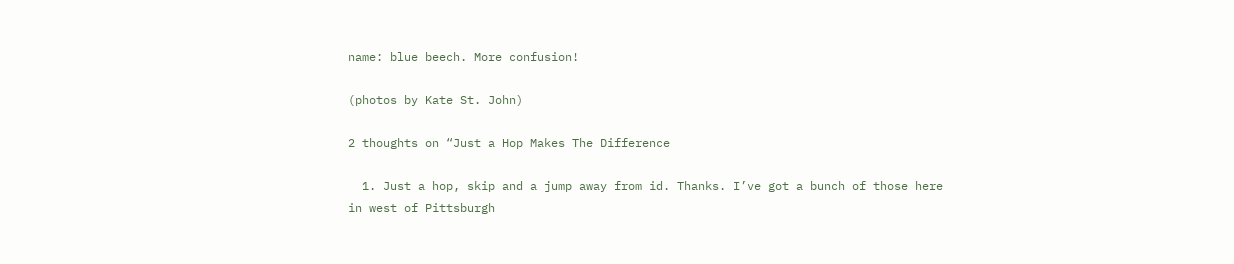name: blue beech. More confusion!

(photos by Kate St. John)

2 thoughts on “Just a Hop Makes The Difference

  1. Just a hop, skip and a jump away from id. Thanks. I’ve got a bunch of those here in west of Pittsburgh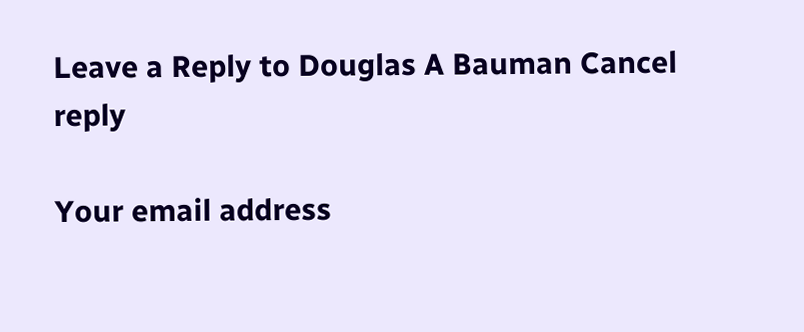Leave a Reply to Douglas A Bauman Cancel reply

Your email address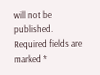will not be published. Required fields are marked *